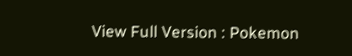View Full Version : Pokemon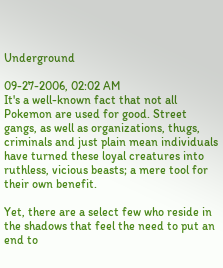Underground

09-27-2006, 02:02 AM
It's a well-known fact that not all Pokemon are used for good. Street gangs, as well as organizations, thugs, criminals and just plain mean individuals have turned these loyal creatures into ruthless, vicious beasts; a mere tool for their own benefit.

Yet, there are a select few who reside in the shadows that feel the need to put an end to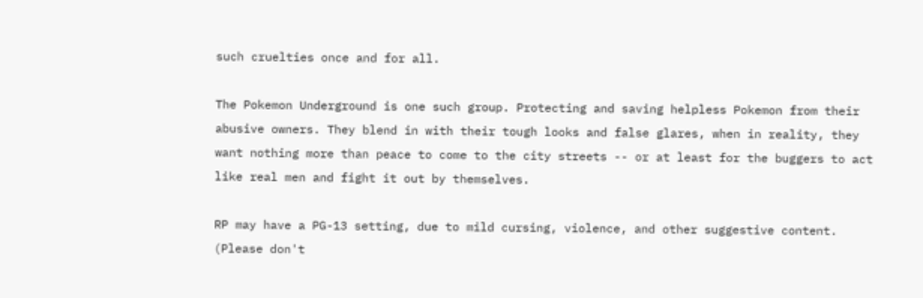such cruelties once and for all.

The Pokemon Underground is one such group. Protecting and saving helpless Pokemon from their abusive owners. They blend in with their tough looks and false glares, when in reality, they want nothing more than peace to come to the city streets -- or at least for the buggers to act like real men and fight it out by themselves.

RP may have a PG-13 setting, due to mild cursing, violence, and other suggestive content. (Please don't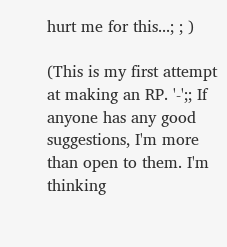hurt me for this...; ; )

(This is my first attempt at making an RP. '-';; If anyone has any good suggestions, I'm more than open to them. I'm thinking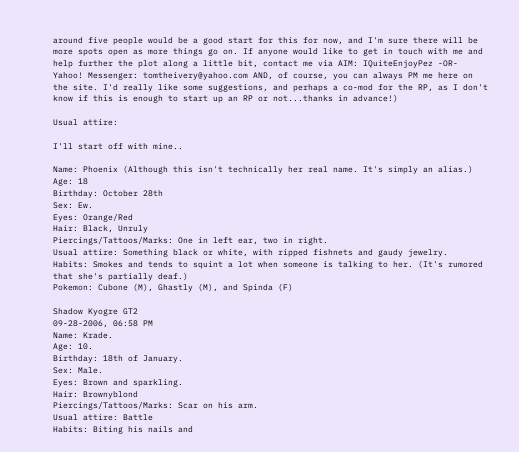around five people would be a good start for this for now, and I'm sure there will be more spots open as more things go on. If anyone would like to get in touch with me and help further the plot along a little bit, contact me via AIM: IQuiteEnjoyPez -OR- Yahoo! Messenger: tomtheivery@yahoo.com AND, of course, you can always PM me here on the site. I'd really like some suggestions, and perhaps a co-mod for the RP, as I don't know if this is enough to start up an RP or not...thanks in advance!)

Usual attire:

I'll start off with mine..

Name: Phoenix (Although this isn't technically her real name. It's simply an alias.)
Age: 18
Birthday: October 28th
Sex: Ew.
Eyes: Orange/Red
Hair: Black, Unruly
Piercings/Tattoos/Marks: One in left ear, two in right.
Usual attire: Something black or white, with ripped fishnets and gaudy jewelry.
Habits: Smokes and tends to squint a lot when someone is talking to her. (It's rumored that she's partially deaf.)
Pokemon: Cubone (M), Ghastly (M), and Spinda (F)

Shadow Kyogre GT2
09-28-2006, 06:58 PM
Name: Krade.
Age: 10.
Birthday: 18th of January.
Sex: Male.
Eyes: Brown and sparkling.
Hair: Brownyblond
Piercings/Tattoos/Marks: Scar on his arm.
Usual attire: Battle
Habits: Biting his nails and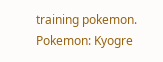training pokemon.
Pokemon: Kyogre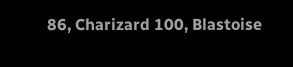86, Charizard 100, Blastoise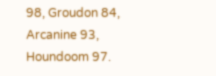98, Groudon 84, Arcanine 93, Houndoom 97.